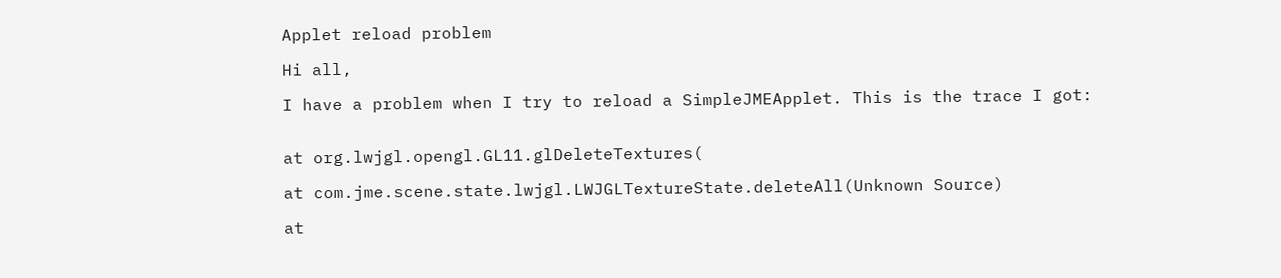Applet reload problem

Hi all,

I have a problem when I try to reload a SimpleJMEApplet. This is the trace I got:


at org.lwjgl.opengl.GL11.glDeleteTextures(

at com.jme.scene.state.lwjgl.LWJGLTextureState.deleteAll(Unknown Source)

at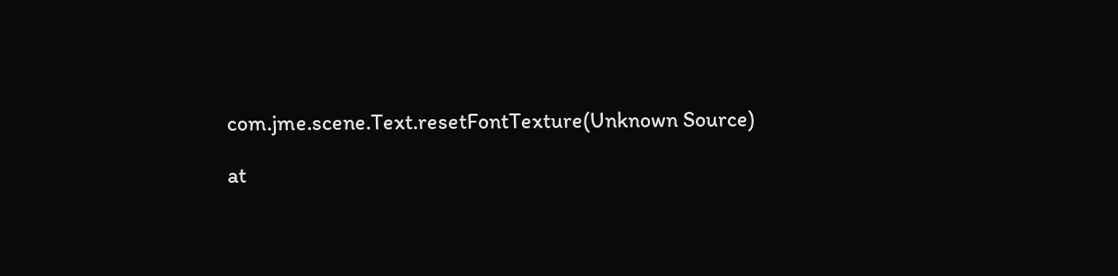com.jme.scene.Text.resetFontTexture(Unknown Source)

at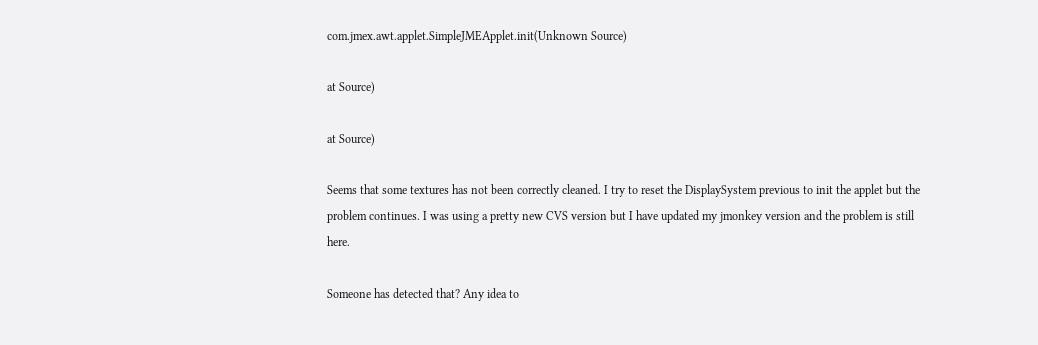com.jmex.awt.applet.SimpleJMEApplet.init(Unknown Source)

at Source)

at Source)

Seems that some textures has not been correctly cleaned. I try to reset the DisplaySystem previous to init the applet but the problem continues. I was using a pretty new CVS version but I have updated my jmonkey version and the problem is still here.

Someone has detected that? Any idea to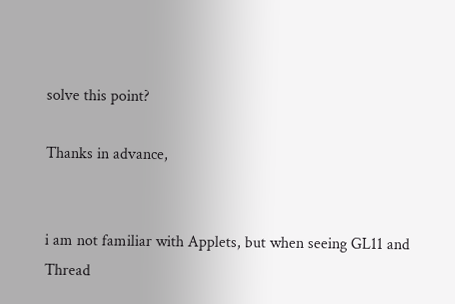solve this point?

Thanks in advance,


i am not familiar with Applets, but when seeing GL11 and Thread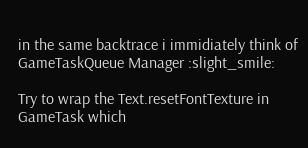in the same backtrace i immidiately think of GameTaskQueue Manager :slight_smile:

Try to wrap the Text.resetFontTexture in GameTask which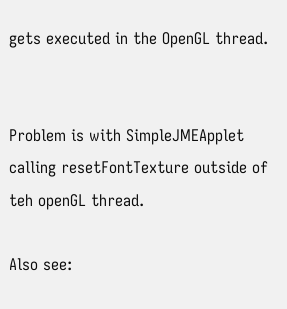gets executed in the OpenGL thread.


Problem is with SimpleJMEApplet calling resetFontTexture outside of teh openGL thread.

Also see: